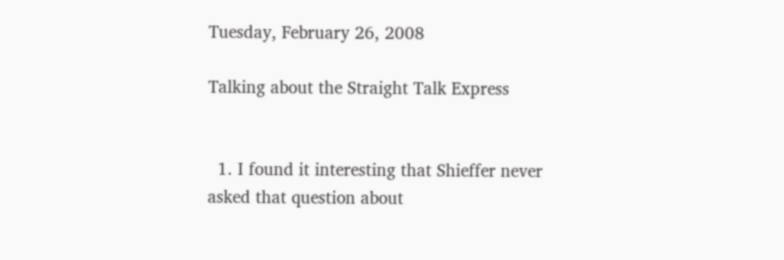Tuesday, February 26, 2008

Talking about the Straight Talk Express


  1. I found it interesting that Shieffer never asked that question about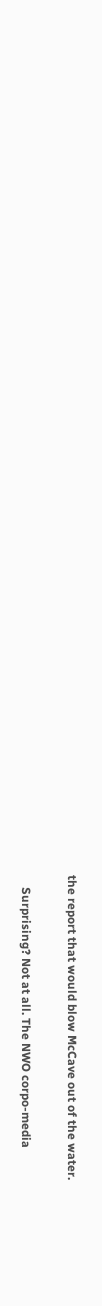the report that would blow McCave out of the water.

    Surprising? Not at all. The NWO corpo-media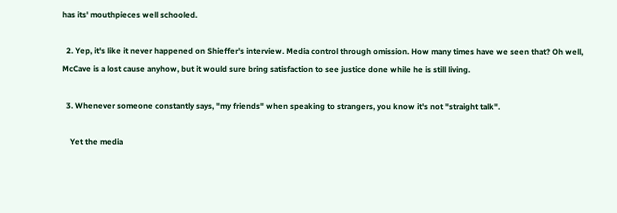has its' mouthpieces well schooled.

  2. Yep, it's like it never happened on Shieffer's interview. Media control through omission. How many times have we seen that? Oh well, McCave is a lost cause anyhow, but it would sure bring satisfaction to see justice done while he is still living.

  3. Whenever someone constantly says, "my friends" when speaking to strangers, you know it's not "straight talk".

    Yet the media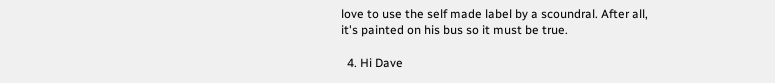love to use the self made label by a scoundral. After all, it's painted on his bus so it must be true.

  4. Hi Dave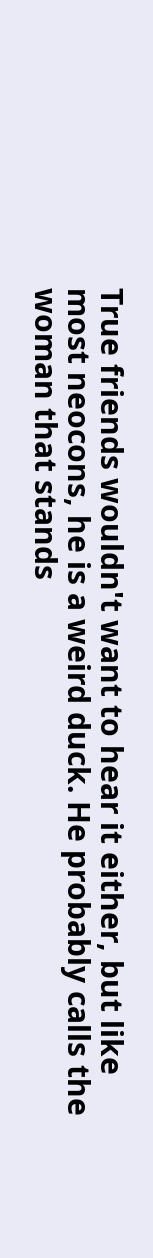True friends wouldn't want to hear it either, but like most neocons, he is a weird duck. He probably calls the woman that stands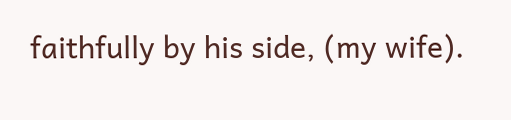faithfully by his side, (my wife).